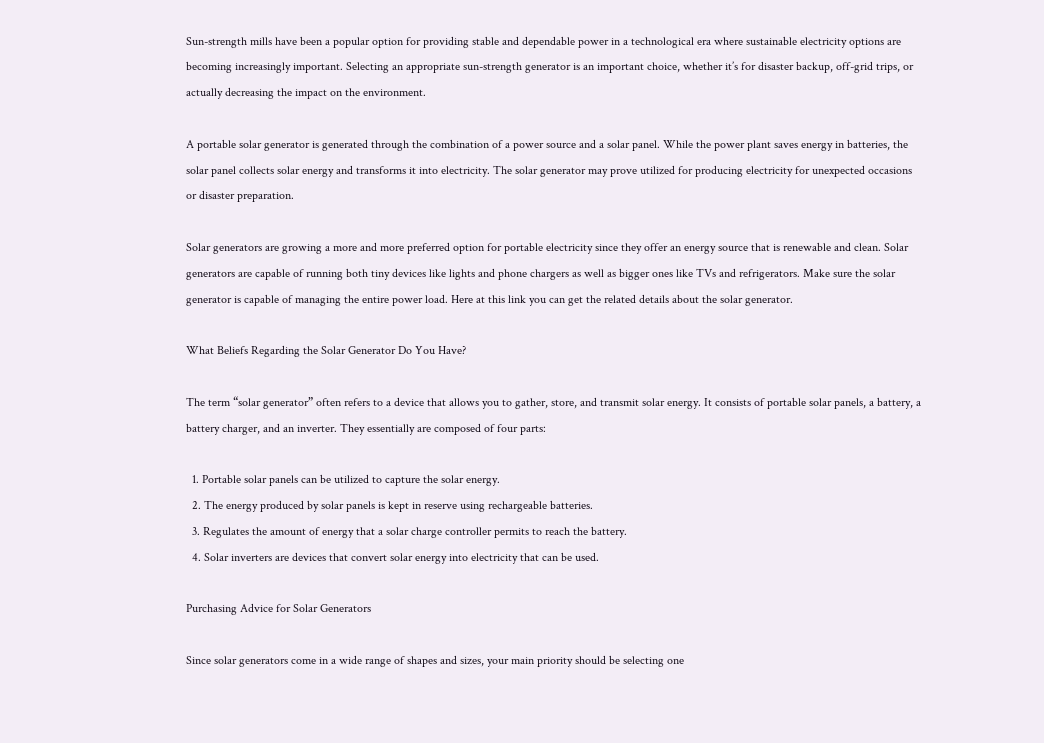Sun-strength mills have been a popular option for providing stable and dependable power in a technological era where sustainable electricity options are becoming increasingly important. Selecting an appropriate sun-strength generator is an important choice, whether it’s for disaster backup, off-grid trips, or actually decreasing the impact on the environment.

A portable solar generator is generated through the combination of a power source and a solar panel. While the power plant saves energy in batteries, the solar panel collects solar energy and transforms it into electricity. The solar generator may prove utilized for producing electricity for unexpected occasions or disaster preparation.

Solar generators are growing a more and more preferred option for portable electricity since they offer an energy source that is renewable and clean. Solar generators are capable of running both tiny devices like lights and phone chargers as well as bigger ones like TVs and refrigerators. Make sure the solar generator is capable of managing the entire power load. Here at this link you can get the related details about the solar generator.

What Beliefs Regarding the Solar Generator Do You Have?

The term “solar generator” often refers to a device that allows you to gather, store, and transmit solar energy. It consists of portable solar panels, a battery, a battery charger, and an inverter. They essentially are composed of four parts:

  1. Portable solar panels can be utilized to capture the solar energy.
  2. The energy produced by solar panels is kept in reserve using rechargeable batteries.
  3. Regulates the amount of energy that a solar charge controller permits to reach the battery.
  4. Solar inverters are devices that convert solar energy into electricity that can be used.

Purchasing Advice for Solar Generators

Since solar generators come in a wide range of shapes and sizes, your main priority should be selecting one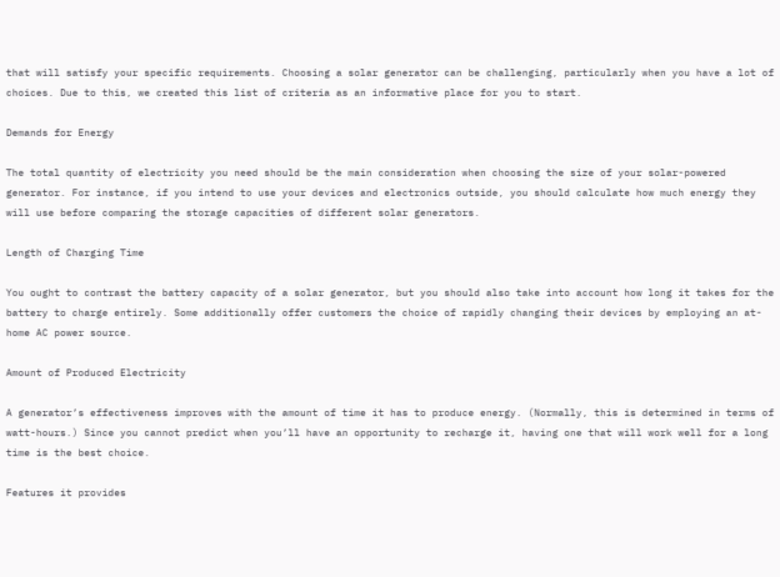that will satisfy your specific requirements. Choosing a solar generator can be challenging, particularly when you have a lot of choices. Due to this, we created this list of criteria as an informative place for you to start.

Demands for Energy

The total quantity of electricity you need should be the main consideration when choosing the size of your solar-powered generator. For instance, if you intend to use your devices and electronics outside, you should calculate how much energy they will use before comparing the storage capacities of different solar generators.

Length of Charging Time

You ought to contrast the battery capacity of a solar generator, but you should also take into account how long it takes for the battery to charge entirely. Some additionally offer customers the choice of rapidly changing their devices by employing an at-home AC power source.

Amount of Produced Electricity

A generator’s effectiveness improves with the amount of time it has to produce energy. (Normally, this is determined in terms of watt-hours.) Since you cannot predict when you’ll have an opportunity to recharge it, having one that will work well for a long time is the best choice.

Features it provides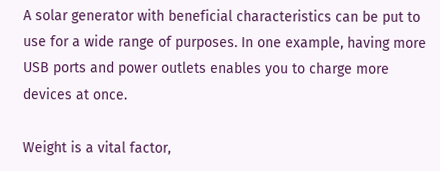A solar generator with beneficial characteristics can be put to use for a wide range of purposes. In one example, having more USB ports and power outlets enables you to charge more devices at once.

Weight is a vital factor,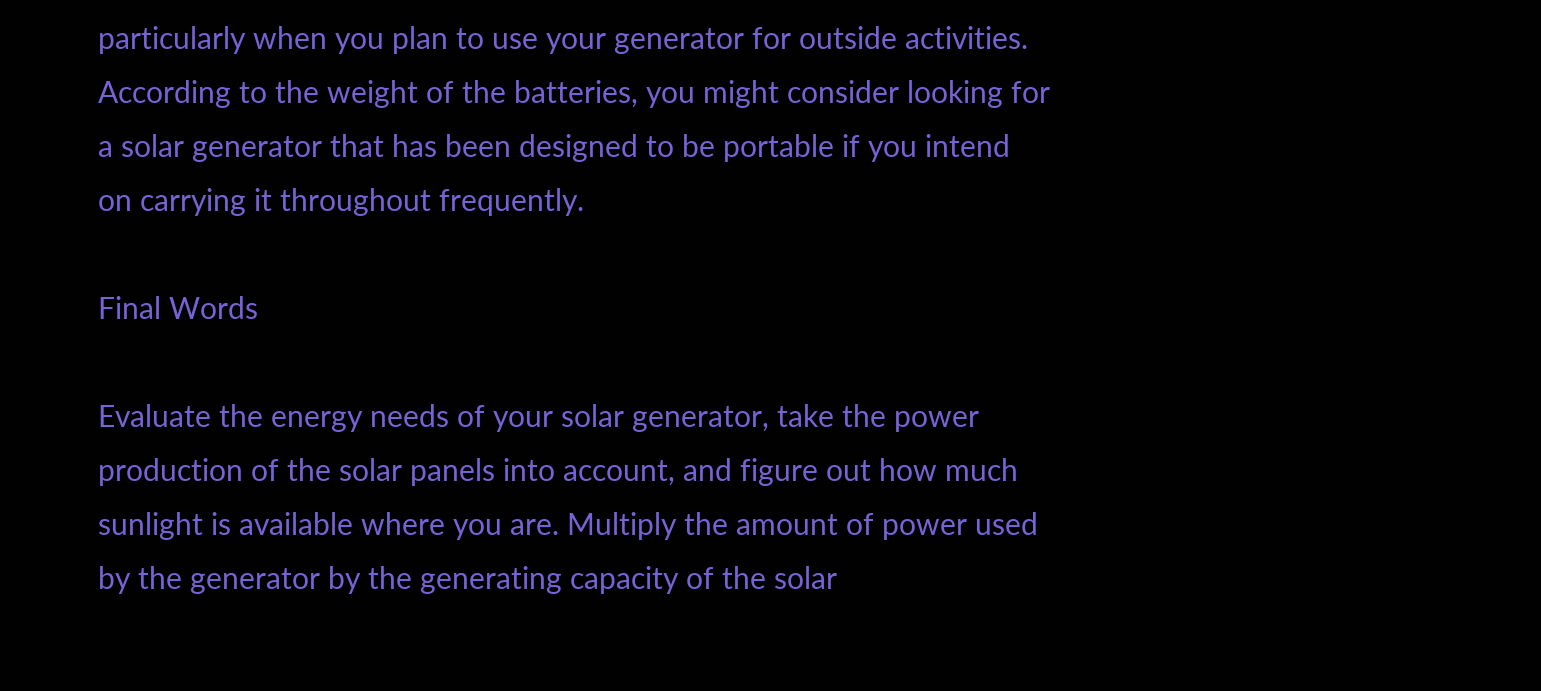particularly when you plan to use your generator for outside activities. According to the weight of the batteries, you might consider looking for a solar generator that has been designed to be portable if you intend on carrying it throughout frequently.

Final Words

Evaluate the energy needs of your solar generator, take the power production of the solar panels into account, and figure out how much sunlight is available where you are. Multiply the amount of power used by the generator by the generating capacity of the solar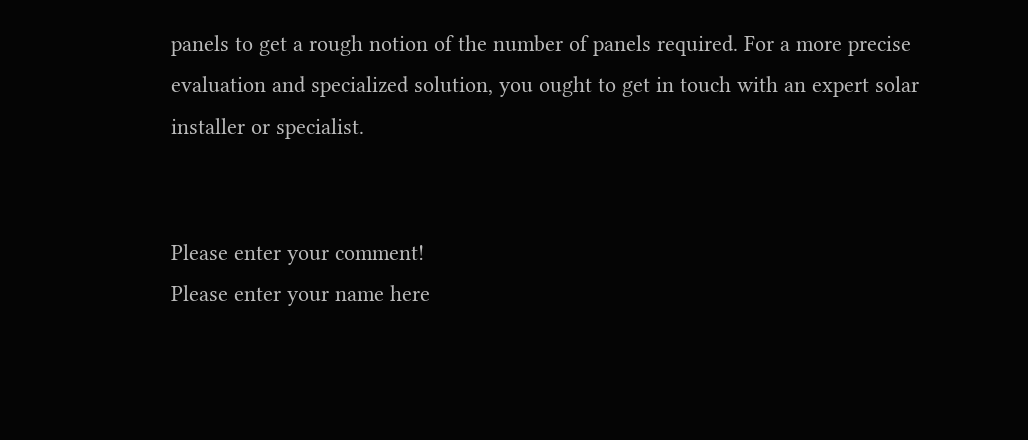panels to get a rough notion of the number of panels required. For a more precise evaluation and specialized solution, you ought to get in touch with an expert solar installer or specialist.


Please enter your comment!
Please enter your name here